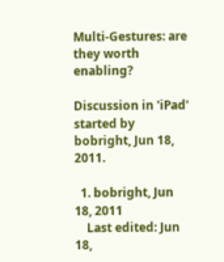Multi-Gestures: are they worth enabling?

Discussion in 'iPad' started by bobright, Jun 18, 2011.

  1. bobright, Jun 18, 2011
    Last edited: Jun 18,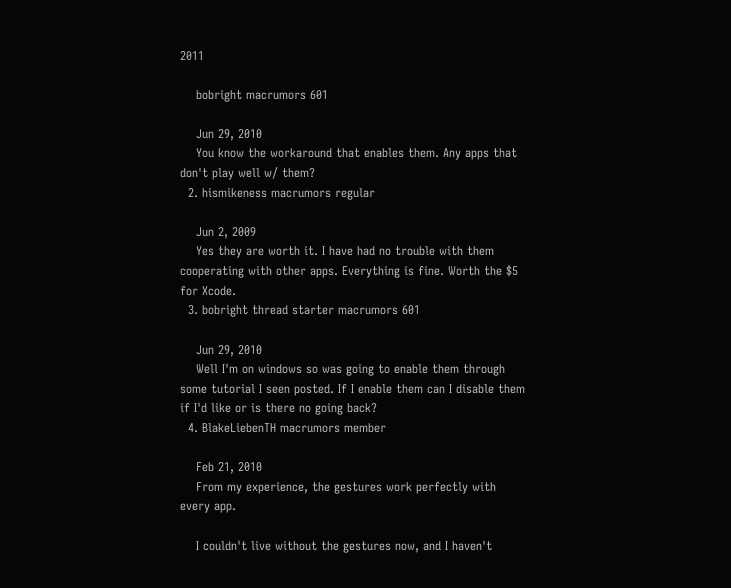2011

    bobright macrumors 601

    Jun 29, 2010
    You know the workaround that enables them. Any apps that don't play well w/ them?
  2. hismikeness macrumors regular

    Jun 2, 2009
    Yes they are worth it. I have had no trouble with them cooperating with other apps. Everything is fine. Worth the $5 for Xcode.
  3. bobright thread starter macrumors 601

    Jun 29, 2010
    Well I'm on windows so was going to enable them through some tutorial I seen posted. If I enable them can I disable them if I'd like or is there no going back?
  4. BlakeLiebenTH macrumors member

    Feb 21, 2010
    From my experience, the gestures work perfectly with every app.

    I couldn't live without the gestures now, and I haven't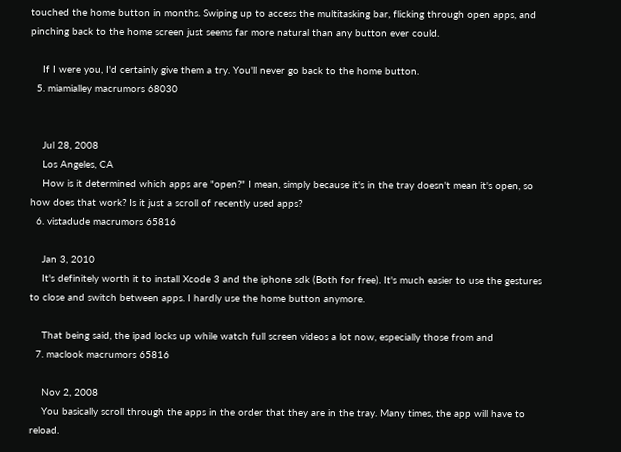touched the home button in months. Swiping up to access the multitasking bar, flicking through open apps, and pinching back to the home screen just seems far more natural than any button ever could.

    If I were you, I'd certainly give them a try. You'll never go back to the home button.
  5. miamialley macrumors 68030


    Jul 28, 2008
    Los Angeles, CA
    How is it determined which apps are "open?" I mean, simply because it's in the tray doesn't mean it's open, so how does that work? Is it just a scroll of recently used apps?
  6. vistadude macrumors 65816

    Jan 3, 2010
    It's definitely worth it to install Xcode 3 and the iphone sdk (Both for free). It's much easier to use the gestures to close and switch between apps. I hardly use the home button anymore.

    That being said, the ipad locks up while watch full screen videos a lot now, especially those from and
  7. maclook macrumors 65816

    Nov 2, 2008
    You basically scroll through the apps in the order that they are in the tray. Many times, the app will have to reload.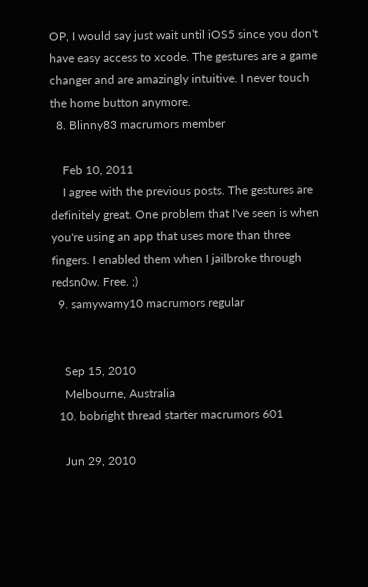OP, I would say just wait until iOS5 since you don't have easy access to xcode. The gestures are a game changer and are amazingly intuitive. I never touch the home button anymore.
  8. Blinny83 macrumors member

    Feb 10, 2011
    I agree with the previous posts. The gestures are definitely great. One problem that I've seen is when you're using an app that uses more than three fingers. I enabled them when I jailbroke through redsn0w. Free. ;)
  9. samywamy10 macrumors regular


    Sep 15, 2010
    Melbourne, Australia
  10. bobright thread starter macrumors 601

    Jun 29, 2010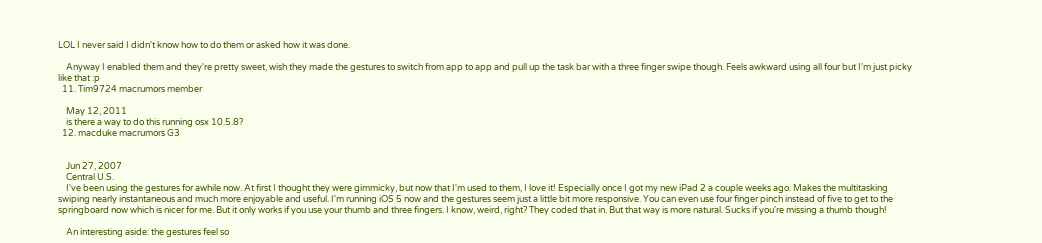LOL I never said I didn't know how to do them or asked how it was done.

    Anyway I enabled them and they're pretty sweet, wish they made the gestures to switch from app to app and pull up the task bar with a three finger swipe though. Feels awkward using all four but I'm just picky like that :p
  11. Tim9724 macrumors member

    May 12, 2011
    is there a way to do this running osx 10.5.8?
  12. macduke macrumors G3


    Jun 27, 2007
    Central U.S.
    I've been using the gestures for awhile now. At first I thought they were gimmicky, but now that I'm used to them, I love it! Especially once I got my new iPad 2 a couple weeks ago. Makes the multitasking swiping nearly instantaneous and much more enjoyable and useful. I'm running iOS 5 now and the gestures seem just a little bit more responsive. You can even use four finger pinch instead of five to get to the springboard now which is nicer for me. But it only works if you use your thumb and three fingers. I know, weird, right? They coded that in. But that way is more natural. Sucks if you're missing a thumb though!

    An interesting aside: the gestures feel so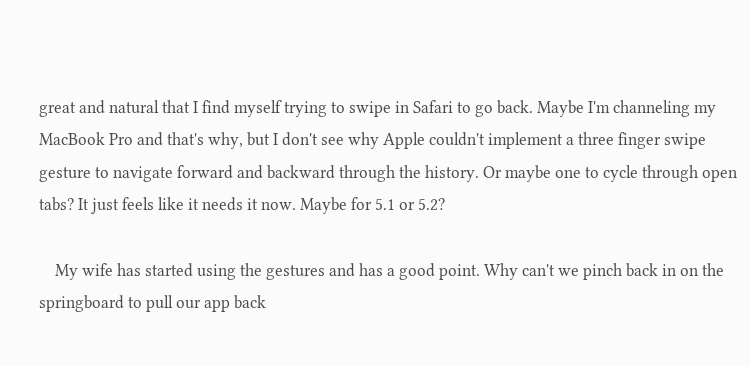great and natural that I find myself trying to swipe in Safari to go back. Maybe I'm channeling my MacBook Pro and that's why, but I don't see why Apple couldn't implement a three finger swipe gesture to navigate forward and backward through the history. Or maybe one to cycle through open tabs? It just feels like it needs it now. Maybe for 5.1 or 5.2?

    My wife has started using the gestures and has a good point. Why can't we pinch back in on the springboard to pull our app back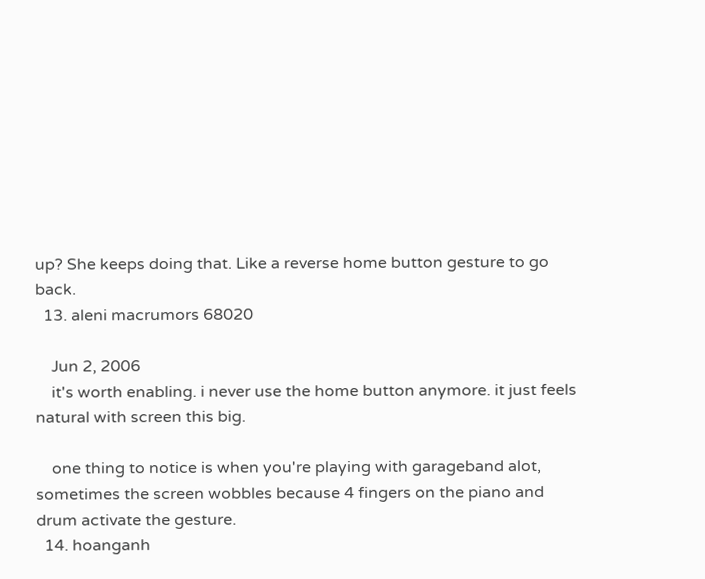up? She keeps doing that. Like a reverse home button gesture to go back.
  13. aleni macrumors 68020

    Jun 2, 2006
    it's worth enabling. i never use the home button anymore. it just feels natural with screen this big.

    one thing to notice is when you're playing with garageband alot, sometimes the screen wobbles because 4 fingers on the piano and drum activate the gesture.
  14. hoanganh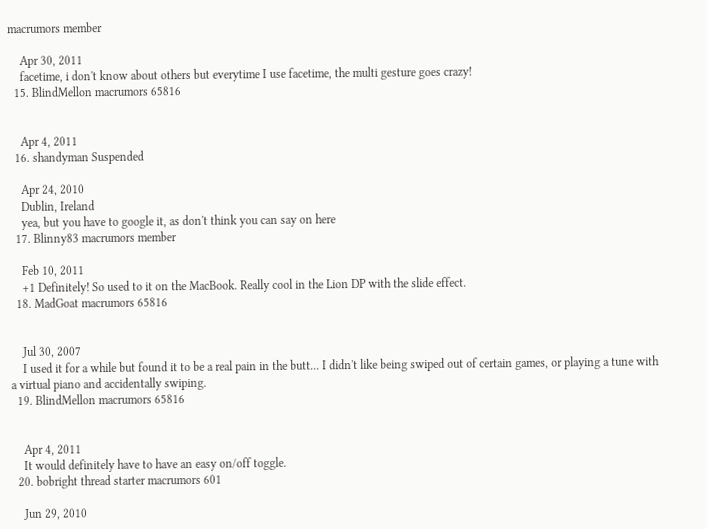macrumors member

    Apr 30, 2011
    facetime, i don't know about others but everytime I use facetime, the multi gesture goes crazy!
  15. BlindMellon macrumors 65816


    Apr 4, 2011
  16. shandyman Suspended

    Apr 24, 2010
    Dublin, Ireland
    yea, but you have to google it, as don't think you can say on here
  17. Blinny83 macrumors member

    Feb 10, 2011
    +1 Definitely! So used to it on the MacBook. Really cool in the Lion DP with the slide effect.
  18. MadGoat macrumors 65816


    Jul 30, 2007
    I used it for a while but found it to be a real pain in the butt... I didn't like being swiped out of certain games, or playing a tune with a virtual piano and accidentally swiping.
  19. BlindMellon macrumors 65816


    Apr 4, 2011
    It would definitely have to have an easy on/off toggle.
  20. bobright thread starter macrumors 601

    Jun 29, 2010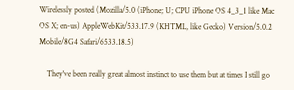Wirelessly posted (Mozilla/5.0 (iPhone; U; CPU iPhone OS 4_3_1 like Mac OS X; en-us) AppleWebKit/533.17.9 (KHTML, like Gecko) Version/5.0.2 Mobile/8G4 Safari/6533.18.5)

    They've been really great almost instinct to use them but at times I still go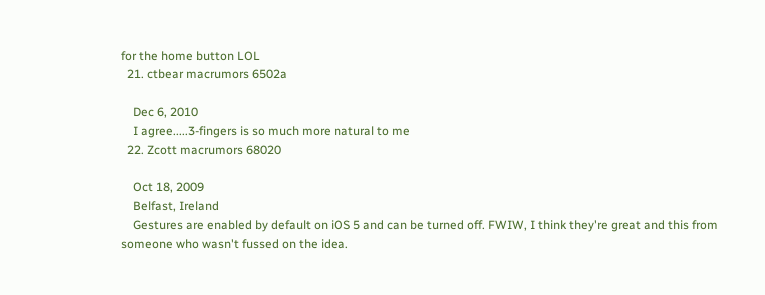for the home button LOL
  21. ctbear macrumors 6502a

    Dec 6, 2010
    I agree.....3-fingers is so much more natural to me
  22. Zcott macrumors 68020

    Oct 18, 2009
    Belfast, Ireland
    Gestures are enabled by default on iOS 5 and can be turned off. FWIW, I think they're great and this from someone who wasn't fussed on the idea.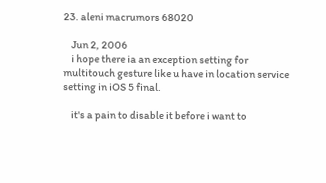23. aleni macrumors 68020

    Jun 2, 2006
    i hope there ia an exception setting for multitouch gesture like u have in location service setting in iOS 5 final.

    it's a pain to disable it before i want to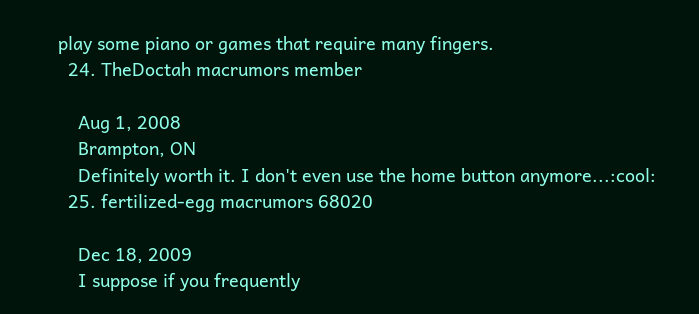play some piano or games that require many fingers.
  24. TheDoctah macrumors member

    Aug 1, 2008
    Brampton, ON
    Definitely worth it. I don't even use the home button anymore...:cool:
  25. fertilized-egg macrumors 68020

    Dec 18, 2009
    I suppose if you frequently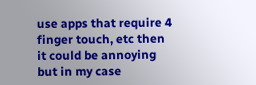use apps that require 4 finger touch, etc then it could be annoying but in my case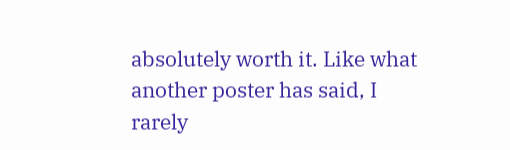absolutely worth it. Like what another poster has said, I rarely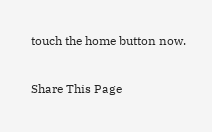touch the home button now.

Share This Page